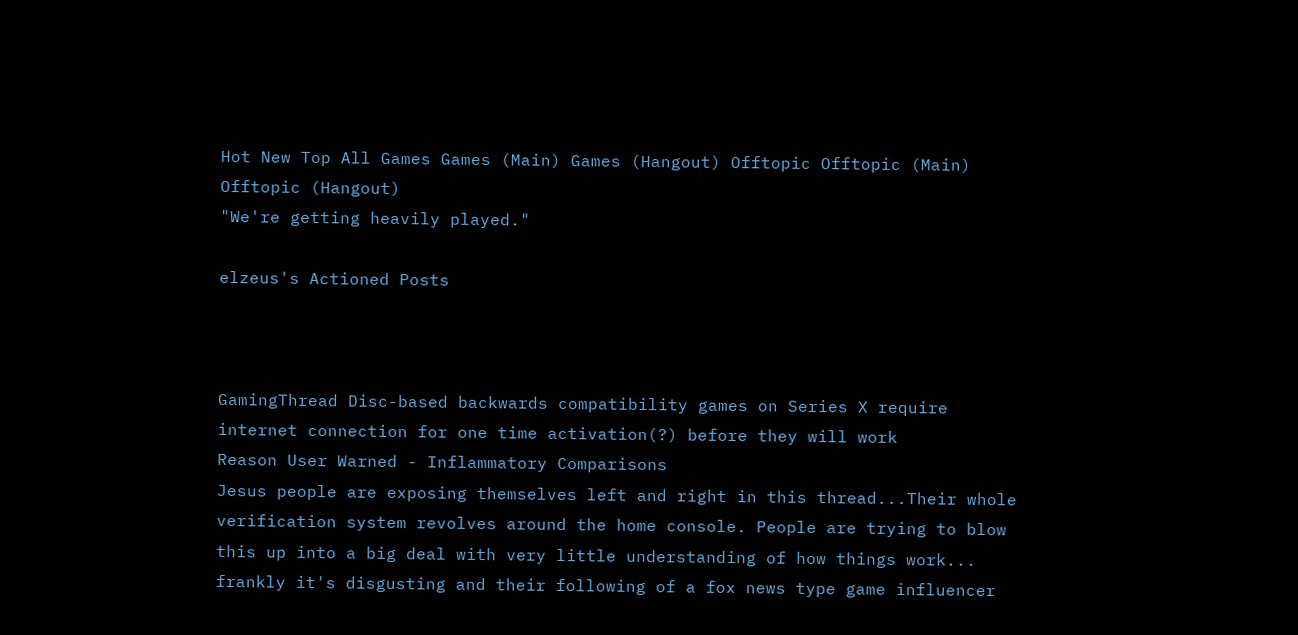Hot New Top All Games Games (Main) Games (Hangout) Offtopic Offtopic (Main) Offtopic (Hangout)
"We're getting heavily played."

elzeus's Actioned Posts



GamingThread Disc-based backwards compatibility games on Series X require internet connection for one time activation(?) before they will work
Reason User Warned - Inflammatory Comparisons
Jesus people are exposing themselves left and right in this thread...Their whole verification system revolves around the home console. People are trying to blow this up into a big deal with very little understanding of how things work... frankly it's disgusting and their following of a fox news type game influencer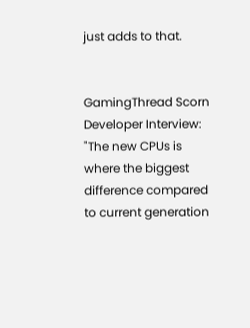just adds to that.


GamingThread Scorn Developer Interview: "The new CPUs is where the biggest difference compared to current generation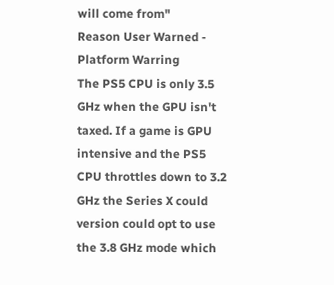will come from"
Reason User Warned - Platform Warring
The PS5 CPU is only 3.5 GHz when the GPU isn't taxed. If a game is GPU intensive and the PS5 CPU throttles down to 3.2 GHz the Series X could version could opt to use the 3.8 GHz mode which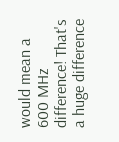would mean a 600 MHz difference! That's a huge difference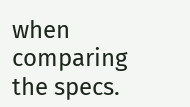when comparing the specs.